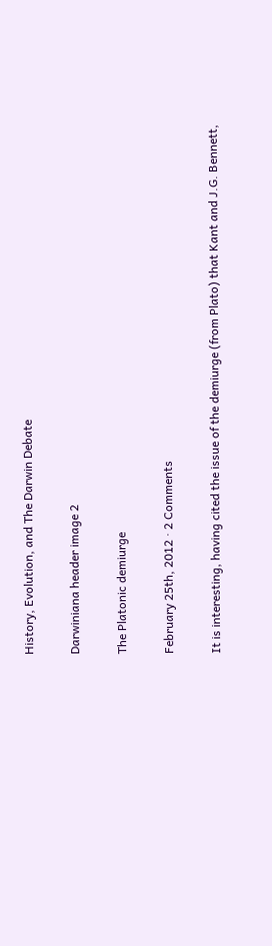History, Evolution, and The Darwin Debate

Darwiniana header image 2

The Platonic demiurge

February 25th, 2012 · 2 Comments

It is interesting, having cited the issue of the demiurge (from Plato) that Kant and J.G. Bennett,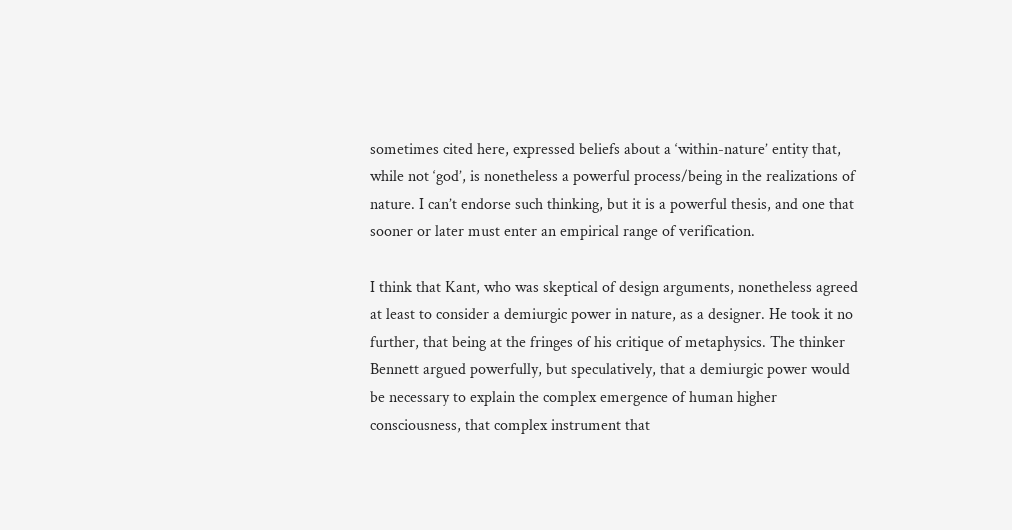sometimes cited here, expressed beliefs about a ‘within-nature’ entity that, while not ‘god’, is nonetheless a powerful process/being in the realizations of nature. I can’t endorse such thinking, but it is a powerful thesis, and one that sooner or later must enter an empirical range of verification.

I think that Kant, who was skeptical of design arguments, nonetheless agreed at least to consider a demiurgic power in nature, as a designer. He took it no further, that being at the fringes of his critique of metaphysics. The thinker Bennett argued powerfully, but speculatively, that a demiurgic power would be necessary to explain the complex emergence of human higher consciousness, that complex instrument that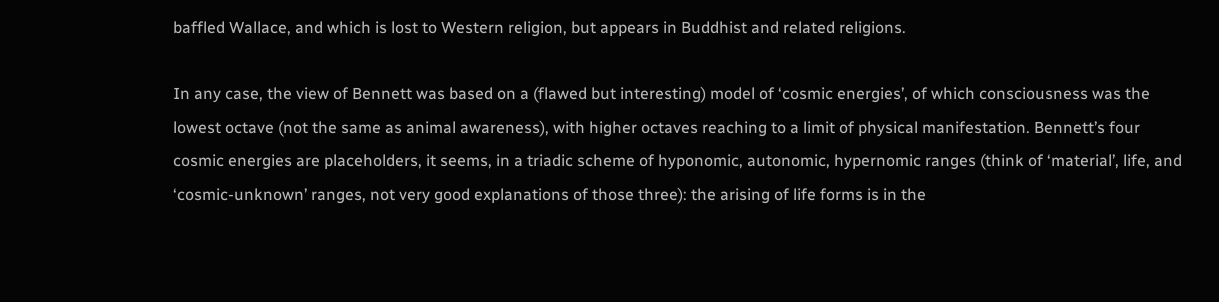baffled Wallace, and which is lost to Western religion, but appears in Buddhist and related religions.

In any case, the view of Bennett was based on a (flawed but interesting) model of ‘cosmic energies’, of which consciousness was the lowest octave (not the same as animal awareness), with higher octaves reaching to a limit of physical manifestation. Bennett’s four cosmic energies are placeholders, it seems, in a triadic scheme of hyponomic, autonomic, hypernomic ranges (think of ‘material’, life, and ‘cosmic-unknown’ ranges, not very good explanations of those three): the arising of life forms is in the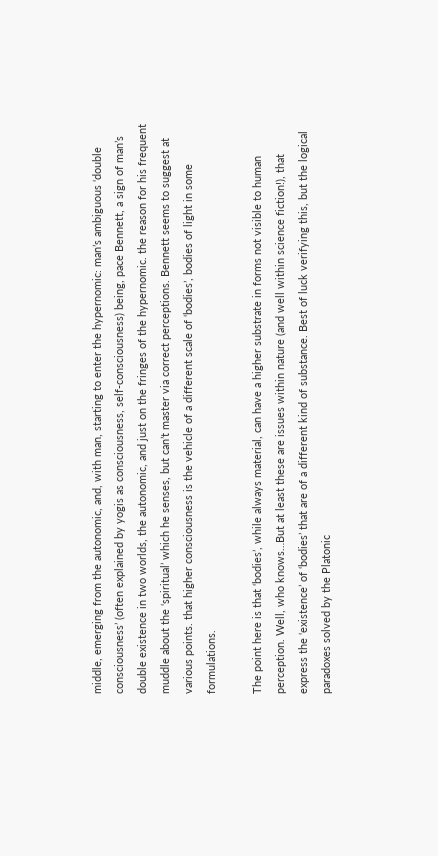middle, emerging from the autonomic, and, with man, starting to enter the hypernomic: man’s ambiguous ‘double consciousness’ (often explained by yogis as consciousness, self-consciousness) being, pace Bennett, a sign of man’s double existence in two worlds, the autonomic, and just on the fringes of the hypernomic. the reason for his frequent muddle about the ‘spiritual’ which he senses, but can’t master via correct perceptions. Bennett seems to suggest at various points. that higher consciousness is the vehicle of a different scale of ‘bodies’, bodies of light in some formulations.

The point here is that ‘bodies’, while always material, can have a higher substrate in forms not visible to human perception. Well, who knows…But at least these are issues within nature (and well within science fiction!), that express the ‘existence’ of ‘bodies’ that are of a different kind of substance. Best of luck verifying this, but the logical paradoxes solved by the Platonic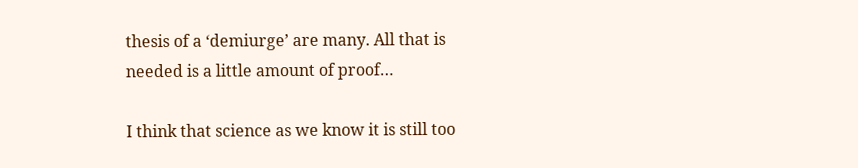thesis of a ‘demiurge’ are many. All that is needed is a little amount of proof…

I think that science as we know it is still too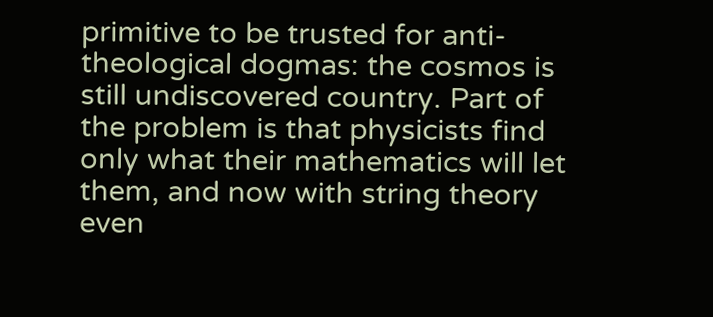primitive to be trusted for anti-theological dogmas: the cosmos is still undiscovered country. Part of the problem is that physicists find only what their mathematics will let them, and now with string theory even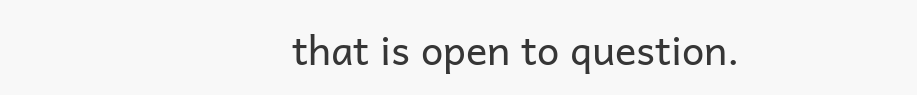that is open to question.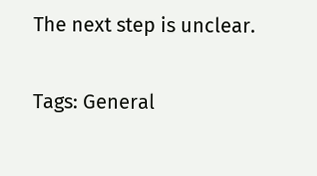The next step is unclear.

Tags: General